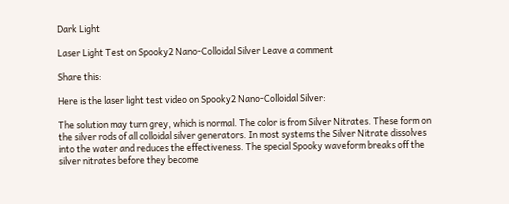Dark Light

Laser Light Test on Spooky2 Nano-Colloidal Silver Leave a comment

Share this:

Here is the laser light test video on Spooky2 Nano-Colloidal Silver:

The solution may turn grey, which is normal. The color is from Silver Nitrates. These form on the silver rods of all colloidal silver generators. In most systems the Silver Nitrate dissolves into the water and reduces the effectiveness. The special Spooky waveform breaks off the silver nitrates before they become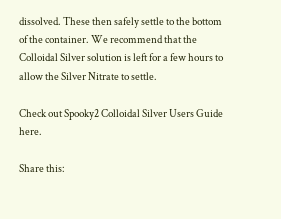dissolved. These then safely settle to the bottom of the container. We recommend that the Colloidal Silver solution is left for a few hours to allow the Silver Nitrate to settle.

Check out Spooky2 Colloidal Silver Users Guide here.

Share this: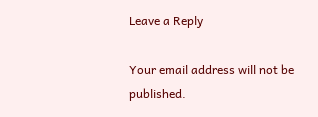Leave a Reply

Your email address will not be published.